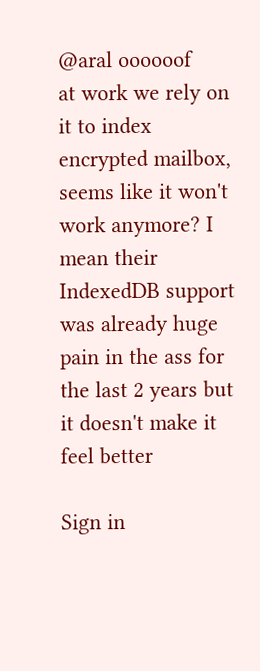@aral oooooof
at work we rely on it to index encrypted mailbox, seems like it won't work anymore? I mean their IndexedDB support was already huge pain in the ass for the last 2 years but it doesn't make it feel better

Sign in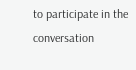to participate in the conversation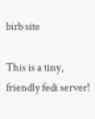birb site

This is a tiny, friendly fedi server!